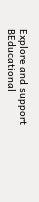Explore and support BEducational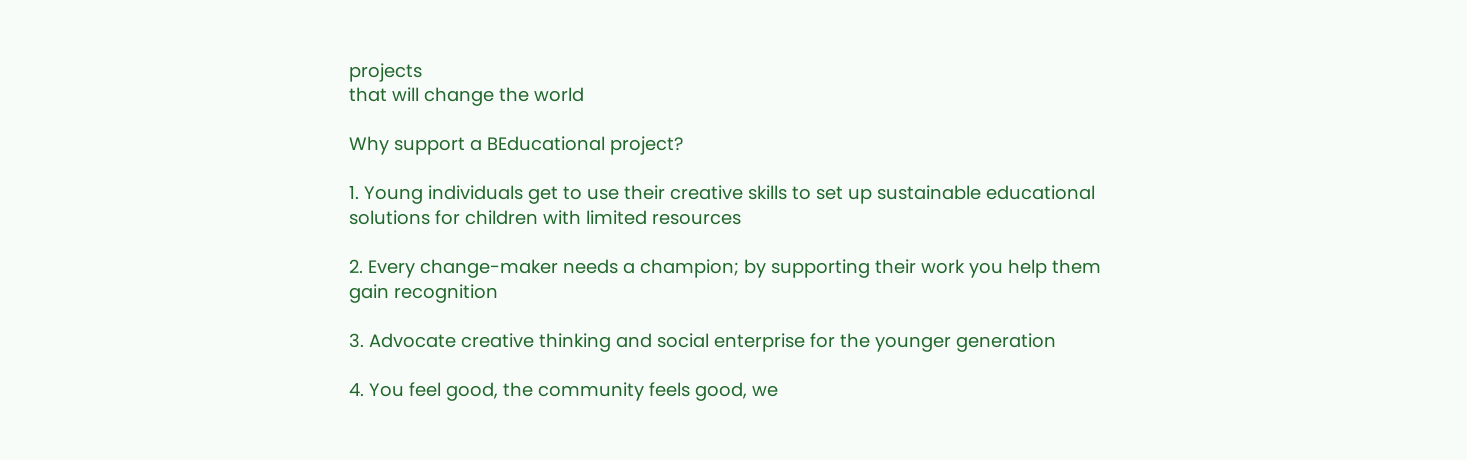projects
that will change the world

Why support a BEducational project?

1. Young individuals get to use their creative skills to set up sustainable educational solutions for children with limited resources

2. Every change-maker needs a champion; by supporting their work you help them gain recognition

3. Advocate creative thinking and social enterprise for the younger generation

4. You feel good, the community feels good, we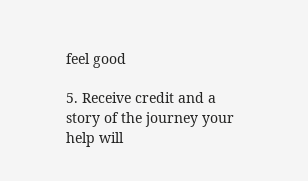feel good

5. Receive credit and a story of the journey your help will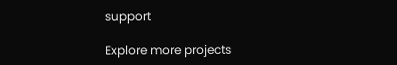support

Explore more projects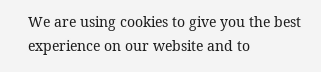We are using cookies to give you the best experience on our website and to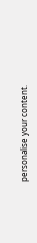personalise your content.